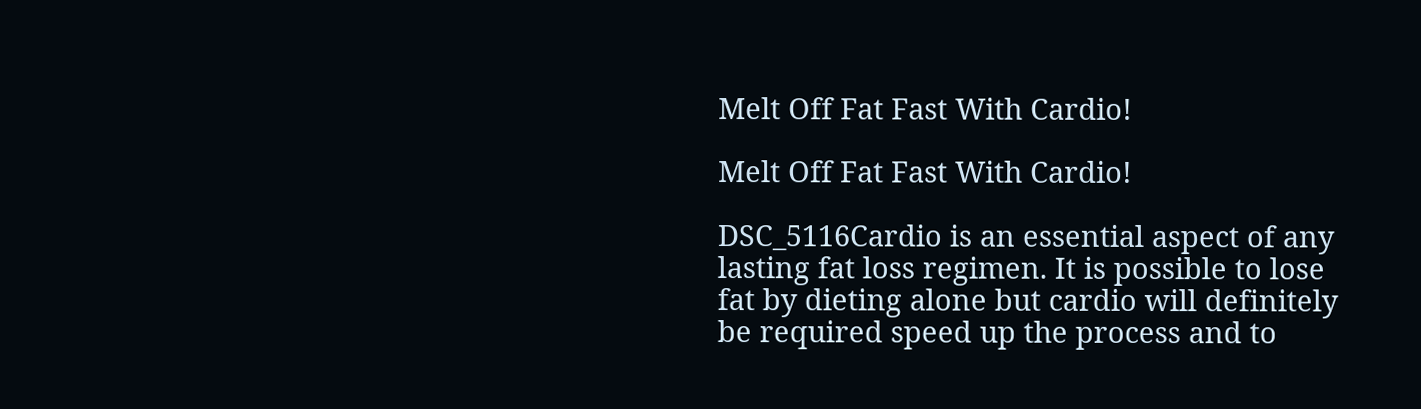Melt Off Fat Fast With Cardio!

Melt Off Fat Fast With Cardio!

DSC_5116Cardio is an essential aspect of any lasting fat loss regimen. It is possible to lose fat by dieting alone but cardio will definitely be required speed up the process and to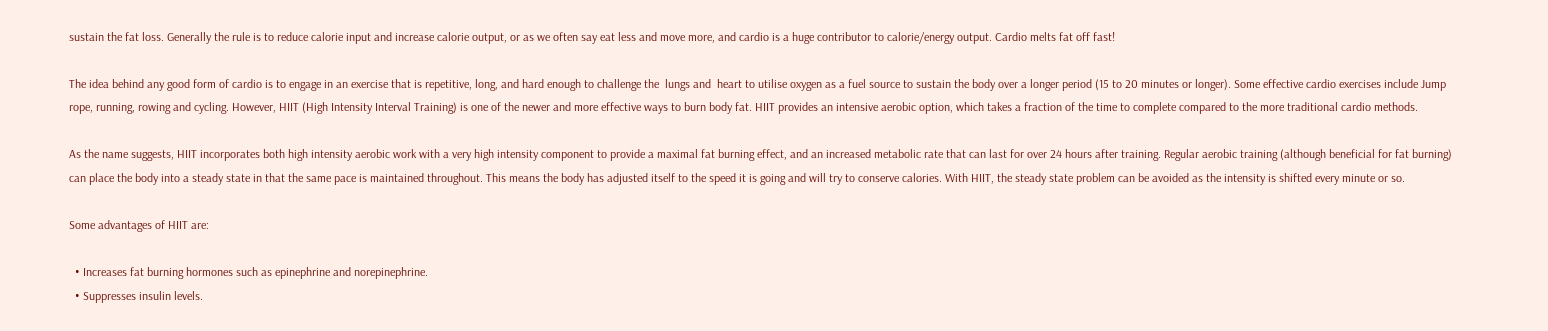sustain the fat loss. Generally the rule is to reduce calorie input and increase calorie output, or as we often say eat less and move more, and cardio is a huge contributor to calorie/energy output. Cardio melts fat off fast!

The idea behind any good form of cardio is to engage in an exercise that is repetitive, long, and hard enough to challenge the  lungs and  heart to utilise oxygen as a fuel source to sustain the body over a longer period (15 to 20 minutes or longer). Some effective cardio exercises include Jump rope, running, rowing and cycling. However, HIIT (High Intensity Interval Training) is one of the newer and more effective ways to burn body fat. HIIT provides an intensive aerobic option, which takes a fraction of the time to complete compared to the more traditional cardio methods.

As the name suggests, HIIT incorporates both high intensity aerobic work with a very high intensity component to provide a maximal fat burning effect, and an increased metabolic rate that can last for over 24 hours after training. Regular aerobic training (although beneficial for fat burning) can place the body into a steady state in that the same pace is maintained throughout. This means the body has adjusted itself to the speed it is going and will try to conserve calories. With HIIT, the steady state problem can be avoided as the intensity is shifted every minute or so.

Some advantages of HIIT are:

  • Increases fat burning hormones such as epinephrine and norepinephrine.
  • Suppresses insulin levels.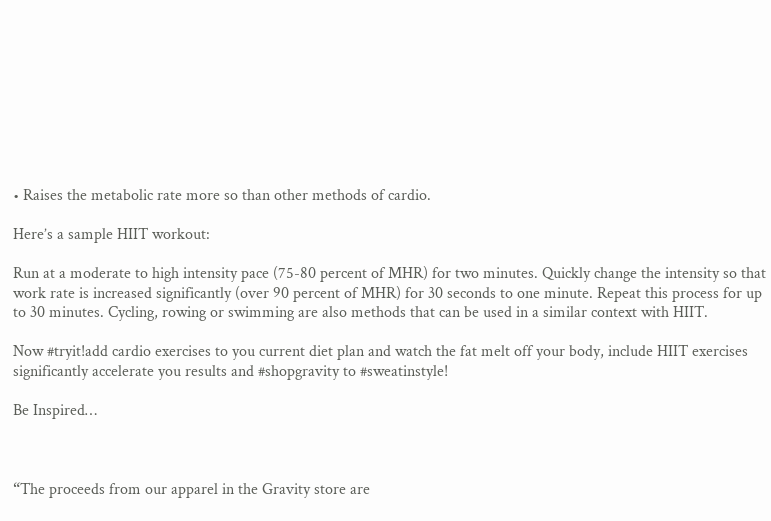• Raises the metabolic rate more so than other methods of cardio.

Here’s a sample HIIT workout:

Run at a moderate to high intensity pace (75-80 percent of MHR) for two minutes. Quickly change the intensity so that work rate is increased significantly (over 90 percent of MHR) for 30 seconds to one minute. Repeat this process for up to 30 minutes. Cycling, rowing or swimming are also methods that can be used in a similar context with HIIT.

Now #tryit!add cardio exercises to you current diet plan and watch the fat melt off your body, include HIIT exercises significantly accelerate you results and #shopgravity to #sweatinstyle!

Be Inspired…



“The proceeds from our apparel in the Gravity store are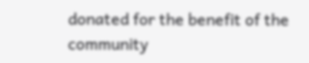donated for the benefit of the community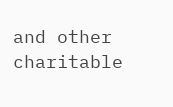and other charitable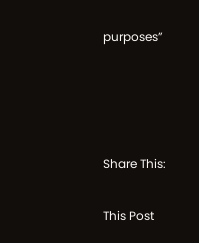purposes”




Share This:

This Post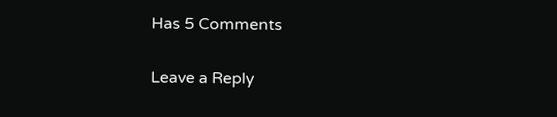Has 5 Comments

Leave a Reply